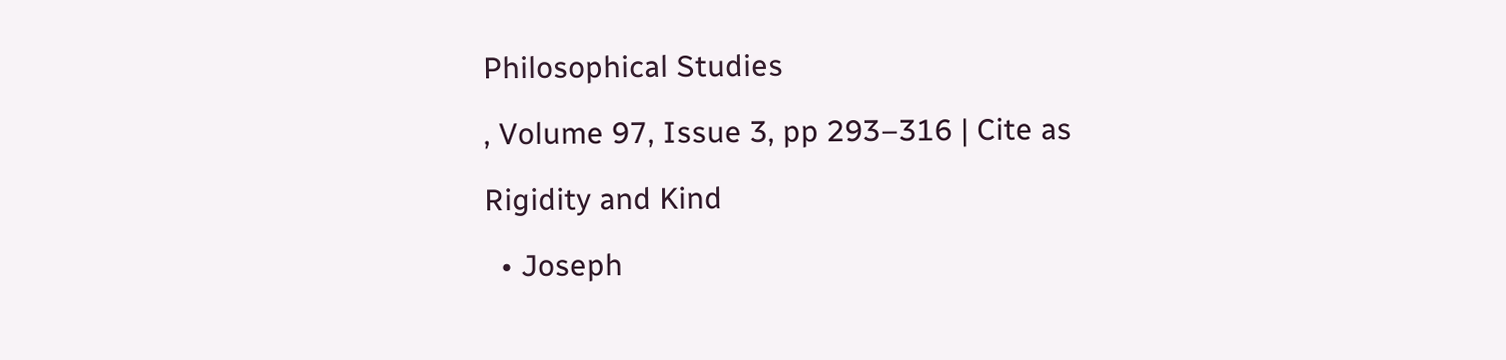Philosophical Studies

, Volume 97, Issue 3, pp 293–316 | Cite as

Rigidity and Kind

  • Joseph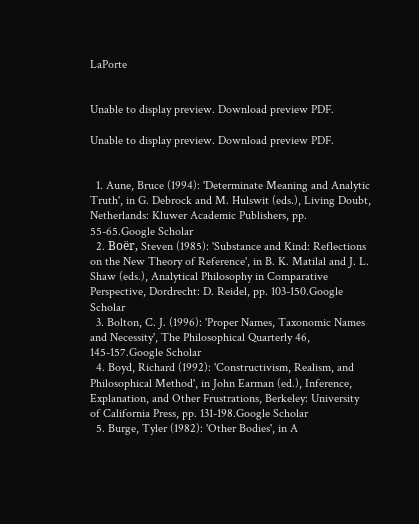LaPorte


Unable to display preview. Download preview PDF.

Unable to display preview. Download preview PDF.


  1. Aune, Bruce (1994): 'Determinate Meaning and Analytic Truth', in G. Debrock and M. Hulswit (eds.), Living Doubt, Netherlands: Kluwer Academic Publishers, pp. 55-65.Google Scholar
  2. Boër, Steven (1985): 'Substance and Kind: Reflections on the New Theory of Reference', in B. K. Matilal and J. L. Shaw (eds.), Analytical Philosophy in Comparative Perspective, Dordrecht: D. Reidel, pp. 103-150.Google Scholar
  3. Bolton, C. J. (1996): 'Proper Names, Taxonomic Names and Necessity', The Philosophical Quarterly 46, 145-157.Google Scholar
  4. Boyd, Richard (1992): 'Constructivism, Realism, and Philosophical Method', in John Earman (ed.), Inference, Explanation, and Other Frustrations, Berkeley: University of California Press, pp. 131-198.Google Scholar
  5. Burge, Tyler (1982): 'Other Bodies', in A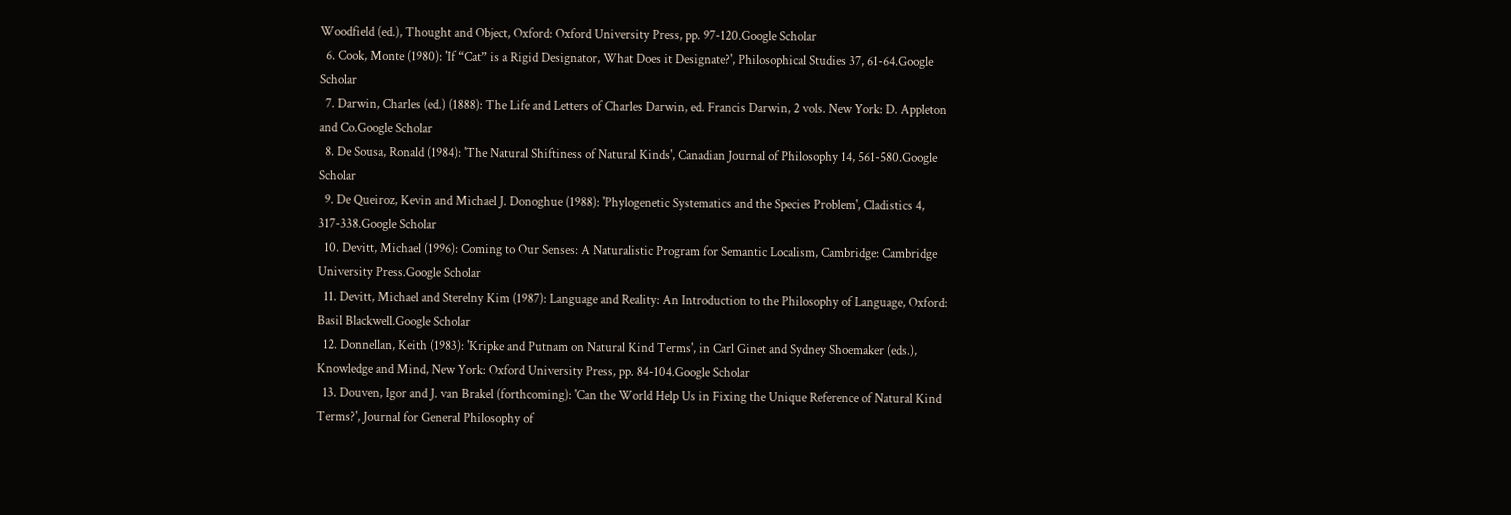Woodfield (ed.), Thought and Object, Oxford: Oxford University Press, pp. 97-120.Google Scholar
  6. Cook, Monte (1980): 'If “Cat” is a Rigid Designator, What Does it Designate?', Philosophical Studies 37, 61-64.Google Scholar
  7. Darwin, Charles (ed.) (1888): The Life and Letters of Charles Darwin, ed. Francis Darwin, 2 vols. New York: D. Appleton and Co.Google Scholar
  8. De Sousa, Ronald (1984): 'The Natural Shiftiness of Natural Kinds', Canadian Journal of Philosophy 14, 561-580.Google Scholar
  9. De Queiroz, Kevin and Michael J. Donoghue (1988): 'Phylogenetic Systematics and the Species Problem', Cladistics 4, 317-338.Google Scholar
  10. Devitt, Michael (1996): Coming to Our Senses: A Naturalistic Program for Semantic Localism, Cambridge: Cambridge University Press.Google Scholar
  11. Devitt, Michael and Sterelny Kim (1987): Language and Reality: An Introduction to the Philosophy of Language, Oxford: Basil Blackwell.Google Scholar
  12. Donnellan, Keith (1983): 'Kripke and Putnam on Natural Kind Terms', in Carl Ginet and Sydney Shoemaker (eds.), Knowledge and Mind, New York: Oxford University Press, pp. 84-104.Google Scholar
  13. Douven, Igor and J. van Brakel (forthcoming): 'Can the World Help Us in Fixing the Unique Reference of Natural Kind Terms?', Journal for General Philosophy of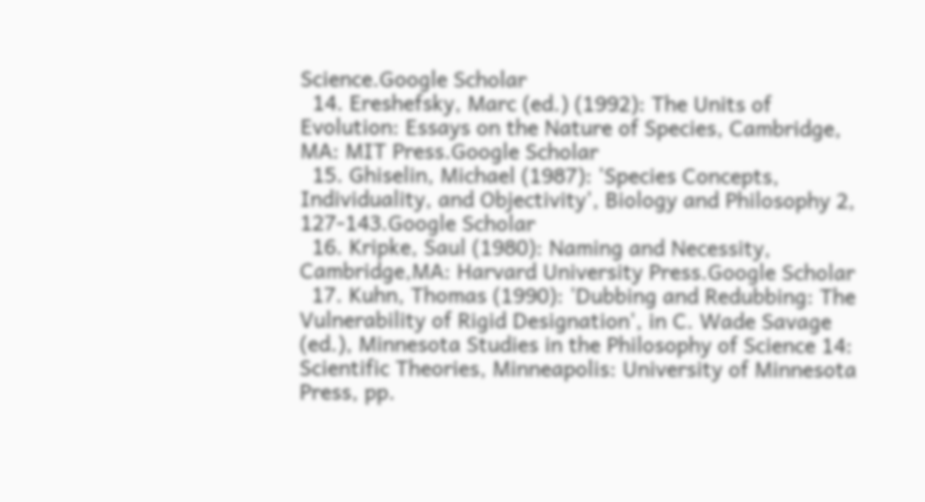Science.Google Scholar
  14. Ereshefsky, Marc (ed.) (1992): The Units of Evolution: Essays on the Nature of Species, Cambridge, MA: MIT Press.Google Scholar
  15. Ghiselin, Michael (1987): 'Species Concepts, Individuality, and Objectivity', Biology and Philosophy 2, 127-143.Google Scholar
  16. Kripke, Saul (1980): Naming and Necessity, Cambridge,MA: Harvard University Press.Google Scholar
  17. Kuhn, Thomas (1990): 'Dubbing and Redubbing: The Vulnerability of Rigid Designation', in C. Wade Savage (ed.), Minnesota Studies in the Philosophy of Science 14: Scientific Theories, Minneapolis: University of Minnesota Press, pp.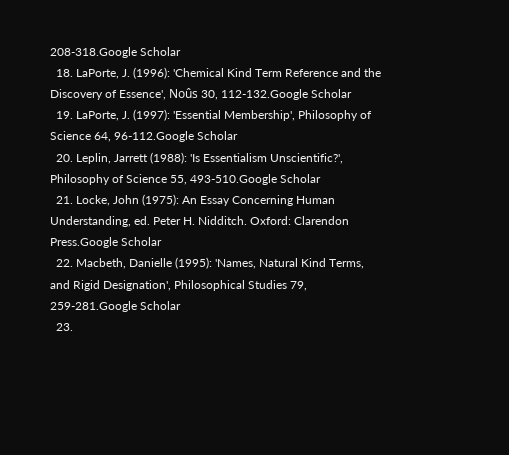208-318.Google Scholar
  18. LaPorte, J. (1996): 'Chemical Kind Term Reference and the Discovery of Essence', Noûs 30, 112-132.Google Scholar
  19. LaPorte, J. (1997): 'Essential Membership', Philosophy of Science 64, 96-112.Google Scholar
  20. Leplin, Jarrett (1988): 'Is Essentialism Unscientific?', Philosophy of Science 55, 493-510.Google Scholar
  21. Locke, John (1975): An Essay Concerning Human Understanding, ed. Peter H. Nidditch. Oxford: Clarendon Press.Google Scholar
  22. Macbeth, Danielle (1995): 'Names, Natural Kind Terms, and Rigid Designation', Philosophical Studies 79, 259-281.Google Scholar
  23.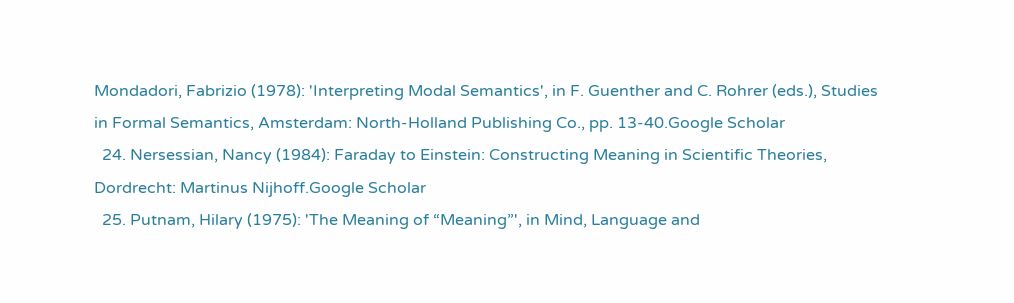Mondadori, Fabrizio (1978): 'Interpreting Modal Semantics', in F. Guenther and C. Rohrer (eds.), Studies in Formal Semantics, Amsterdam: North-Holland Publishing Co., pp. 13-40.Google Scholar
  24. Nersessian, Nancy (1984): Faraday to Einstein: Constructing Meaning in Scientific Theories, Dordrecht: Martinus Nijhoff.Google Scholar
  25. Putnam, Hilary (1975): 'The Meaning of “Meaning”', in Mind, Language and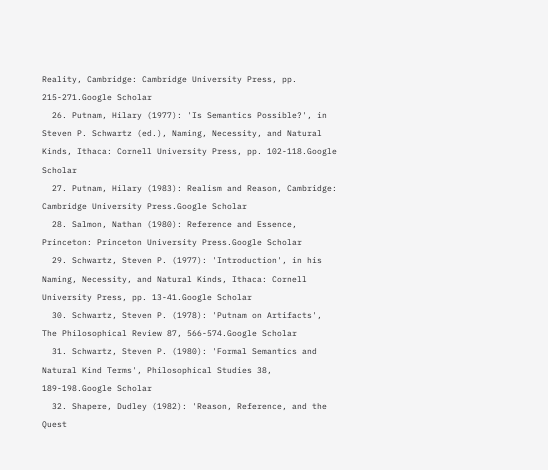Reality, Cambridge: Cambridge University Press, pp. 215-271.Google Scholar
  26. Putnam, Hilary (1977): 'Is Semantics Possible?', in Steven P. Schwartz (ed.), Naming, Necessity, and Natural Kinds, Ithaca: Cornell University Press, pp. 102-118.Google Scholar
  27. Putnam, Hilary (1983): Realism and Reason, Cambridge: Cambridge University Press.Google Scholar
  28. Salmon, Nathan (1980): Reference and Essence, Princeton: Princeton University Press.Google Scholar
  29. Schwartz, Steven P. (1977): 'Introduction', in his Naming, Necessity, and Natural Kinds, Ithaca: Cornell University Press, pp. 13-41.Google Scholar
  30. Schwartz, Steven P. (1978): 'Putnam on Artifacts', The Philosophical Review 87, 566-574.Google Scholar
  31. Schwartz, Steven P. (1980): 'Formal Semantics and Natural Kind Terms', Philosophical Studies 38, 189-198.Google Scholar
  32. Shapere, Dudley (1982): 'Reason, Reference, and the Quest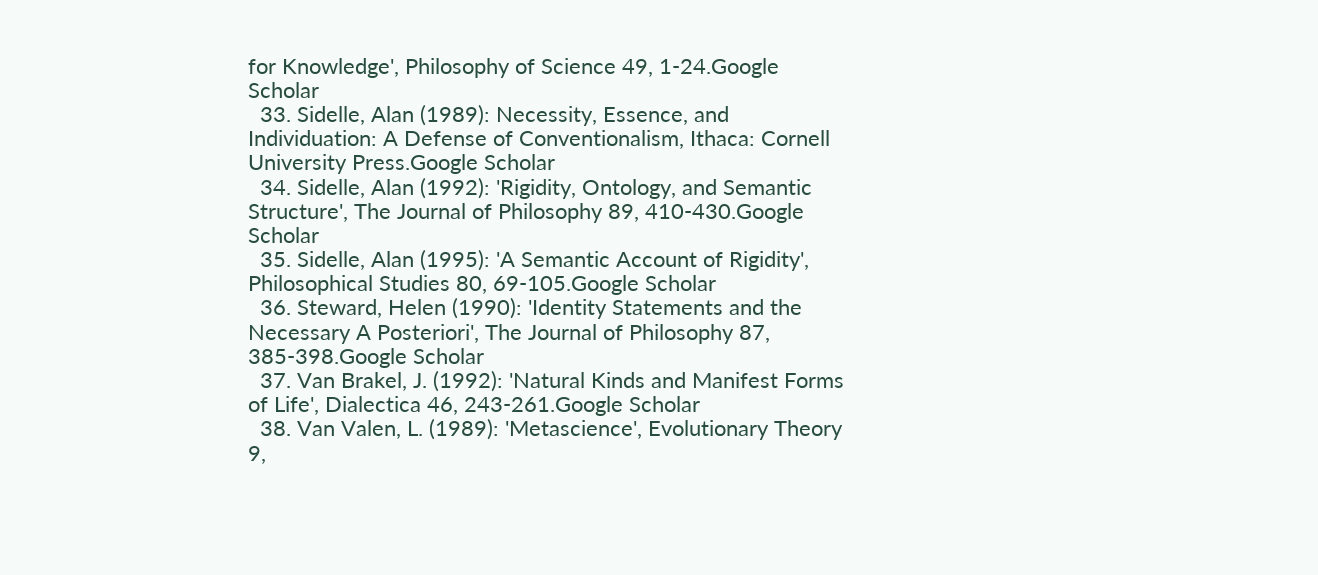for Knowledge', Philosophy of Science 49, 1-24.Google Scholar
  33. Sidelle, Alan (1989): Necessity, Essence, and Individuation: A Defense of Conventionalism, Ithaca: Cornell University Press.Google Scholar
  34. Sidelle, Alan (1992): 'Rigidity, Ontology, and Semantic Structure', The Journal of Philosophy 89, 410-430.Google Scholar
  35. Sidelle, Alan (1995): 'A Semantic Account of Rigidity', Philosophical Studies 80, 69-105.Google Scholar
  36. Steward, Helen (1990): 'Identity Statements and the Necessary A Posteriori', The Journal of Philosophy 87, 385-398.Google Scholar
  37. Van Brakel, J. (1992): 'Natural Kinds and Manifest Forms of Life', Dialectica 46, 243-261.Google Scholar
  38. Van Valen, L. (1989): 'Metascience', Evolutionary Theory 9,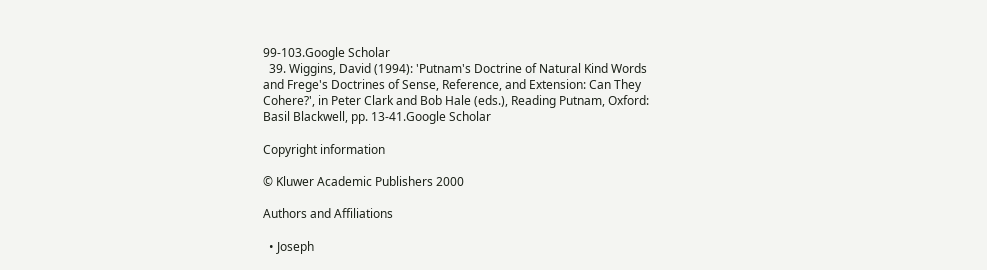99-103.Google Scholar
  39. Wiggins, David (1994): 'Putnam's Doctrine of Natural Kind Words and Frege's Doctrines of Sense, Reference, and Extension: Can They Cohere?', in Peter Clark and Bob Hale (eds.), Reading Putnam, Oxford: Basil Blackwell, pp. 13-41.Google Scholar

Copyright information

© Kluwer Academic Publishers 2000

Authors and Affiliations

  • Joseph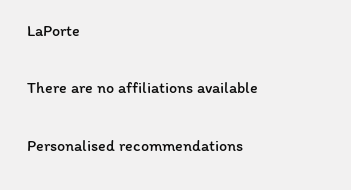LaPorte

There are no affiliations available

Personalised recommendations